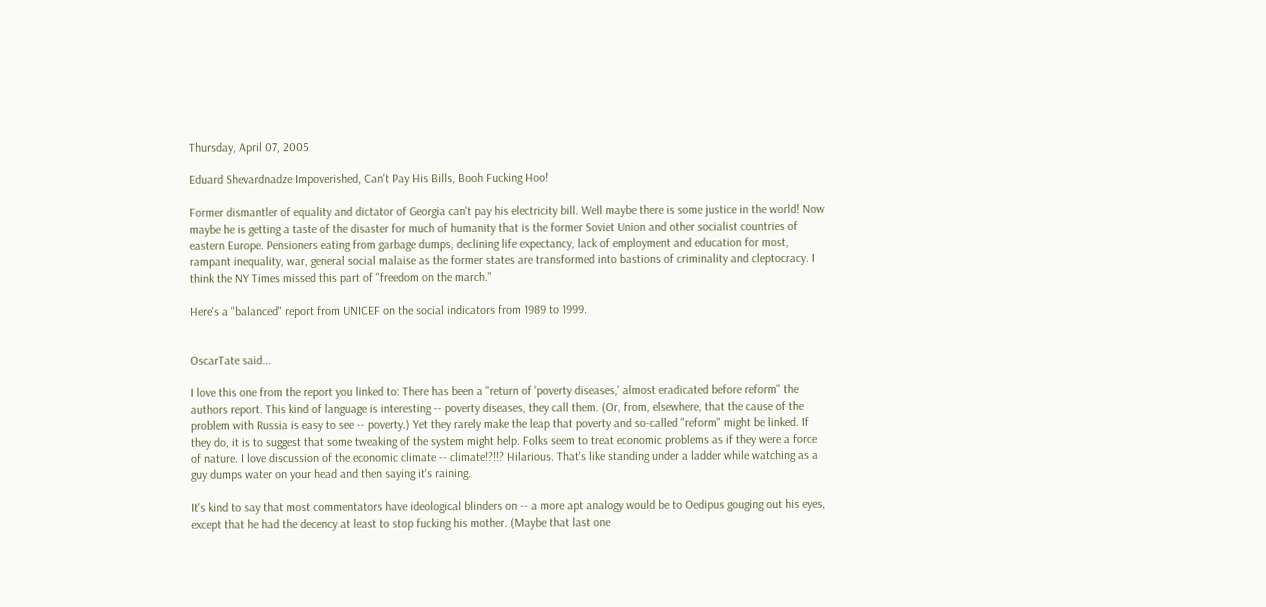Thursday, April 07, 2005

Eduard Shevardnadze Impoverished, Can't Pay His Bills, Booh Fucking Hoo!

Former dismantler of equality and dictator of Georgia can't pay his electricity bill. Well maybe there is some justice in the world! Now maybe he is getting a taste of the disaster for much of humanity that is the former Soviet Union and other socialist countries of eastern Europe. Pensioners eating from garbage dumps, declining life expectancy, lack of employment and education for most, rampant inequality, war, general social malaise as the former states are transformed into bastions of criminality and cleptocracy. I think the NY Times missed this part of "freedom on the march."

Here's a "balanced" report from UNICEF on the social indicators from 1989 to 1999.


OscarTate said...

I love this one from the report you linked to: There has been a "return of 'poverty diseases,' almost eradicated before reform" the authors report. This kind of language is interesting -- poverty diseases, they call them. (Or, from, elsewhere, that the cause of the problem with Russia is easy to see -- poverty.) Yet they rarely make the leap that poverty and so-called "reform" might be linked. If they do, it is to suggest that some tweaking of the system might help. Folks seem to treat economic problems as if they were a force of nature. I love discussion of the economic climate -- climate!?!!? Hilarious. That's like standing under a ladder while watching as a guy dumps water on your head and then saying it's raining.

It's kind to say that most commentators have ideological blinders on -- a more apt analogy would be to Oedipus gouging out his eyes, except that he had the decency at least to stop fucking his mother. (Maybe that last one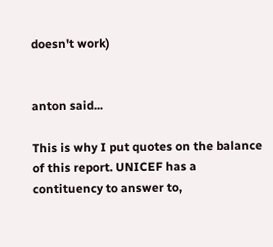doesn't work)


anton said...

This is why I put quotes on the balance of this report. UNICEF has a contituency to answer to,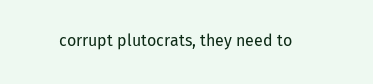corrupt plutocrats, they need to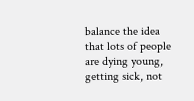balance the idea that lots of people are dying young, getting sick, not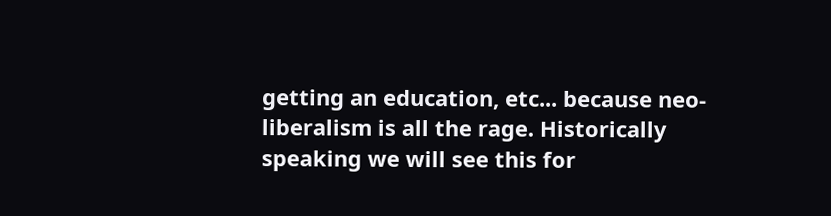getting an education, etc... because neo-liberalism is all the rage. Historically speaking we will see this for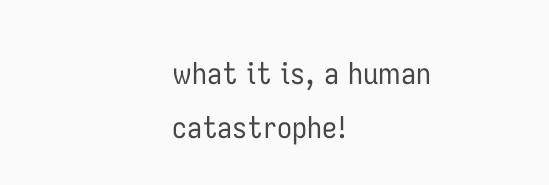what it is, a human catastrophe!